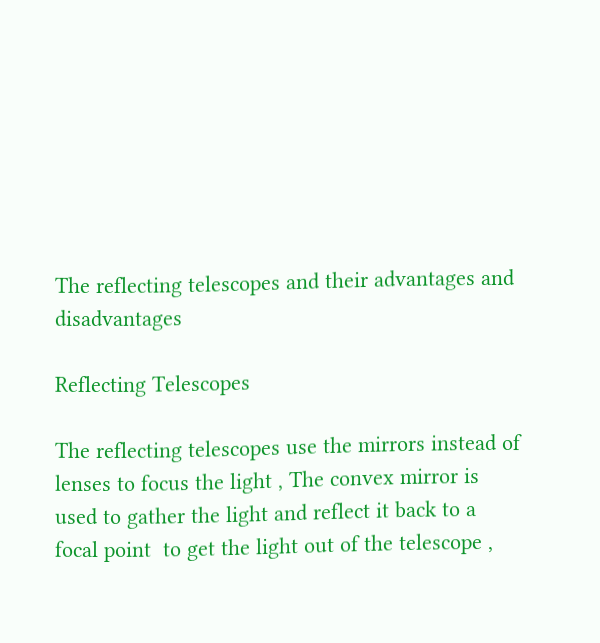The reflecting telescopes and their advantages and disadvantages

Reflecting Telescopes

The reflecting telescopes use the mirrors instead of lenses to focus the light , The convex mirror is used to gather the light and reflect it back to a focal point  to get the light out of the telescope ,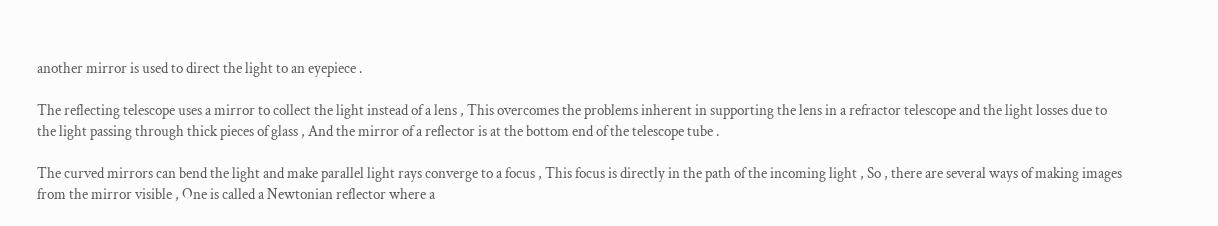another mirror is used to direct the light to an eyepiece .

The reflecting telescope uses a mirror to collect the light instead of a lens , This overcomes the problems inherent in supporting the lens in a refractor telescope and the light losses due to the light passing through thick pieces of glass , And the mirror of a reflector is at the bottom end of the telescope tube .

The curved mirrors can bend the light and make parallel light rays converge to a focus , This focus is directly in the path of the incoming light , So , there are several ways of making images from the mirror visible , One is called a Newtonian reflector where a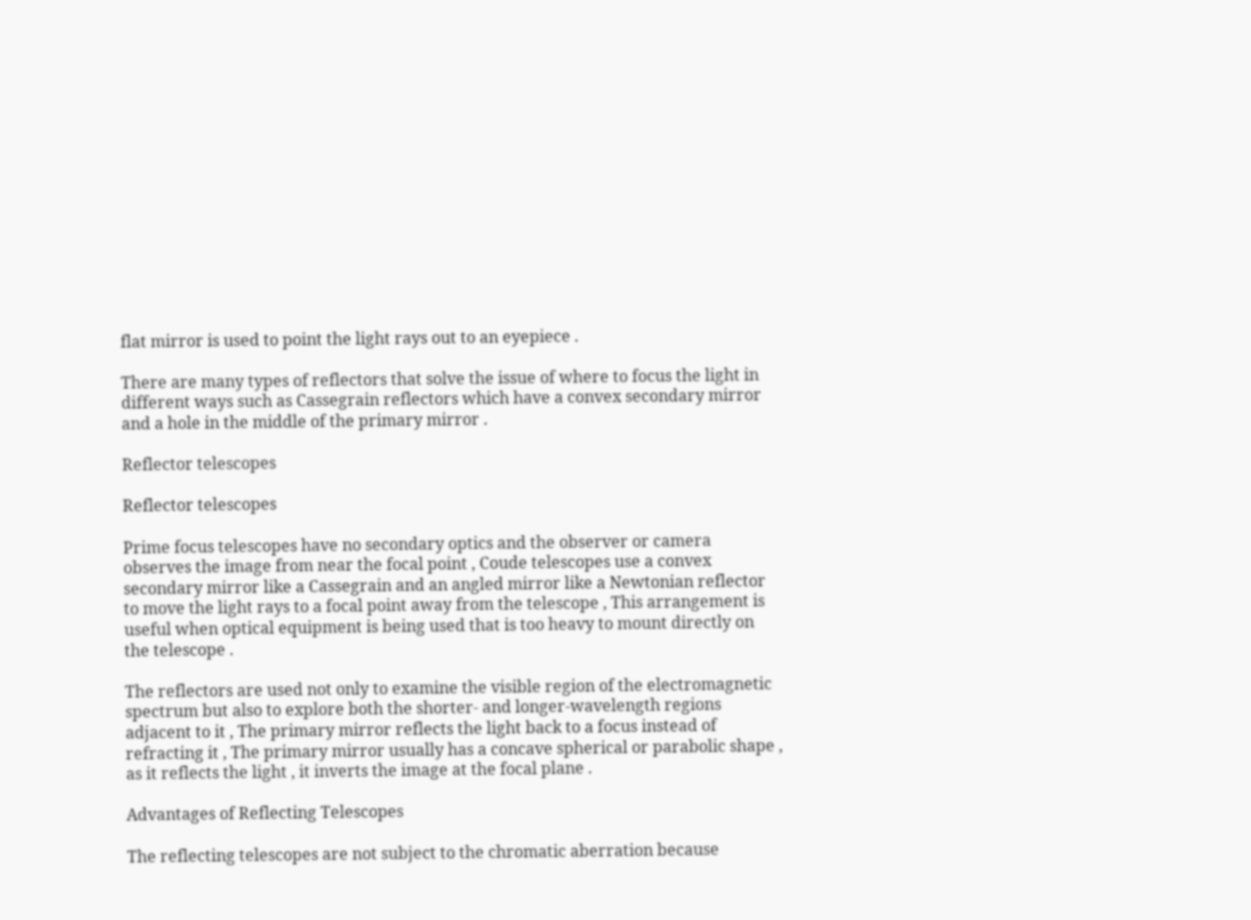flat mirror is used to point the light rays out to an eyepiece .

There are many types of reflectors that solve the issue of where to focus the light in different ways such as Cassegrain reflectors which have a convex secondary mirror and a hole in the middle of the primary mirror .

Reflector telescopes

Reflector telescopes

Prime focus telescopes have no secondary optics and the observer or camera observes the image from near the focal point , Coude telescopes use a convex secondary mirror like a Cassegrain and an angled mirror like a Newtonian reflector to move the light rays to a focal point away from the telescope , This arrangement is useful when optical equipment is being used that is too heavy to mount directly on the telescope .

The reflectors are used not only to examine the visible region of the electromagnetic spectrum but also to explore both the shorter- and longer-wavelength regions adjacent to it , The primary mirror reflects the light back to a focus instead of refracting it , The primary mirror usually has a concave spherical or parabolic shape ,  as it reflects the light , it inverts the image at the focal plane .

Advantages of Reflecting Telescopes

The reflecting telescopes are not subject to the chromatic aberration because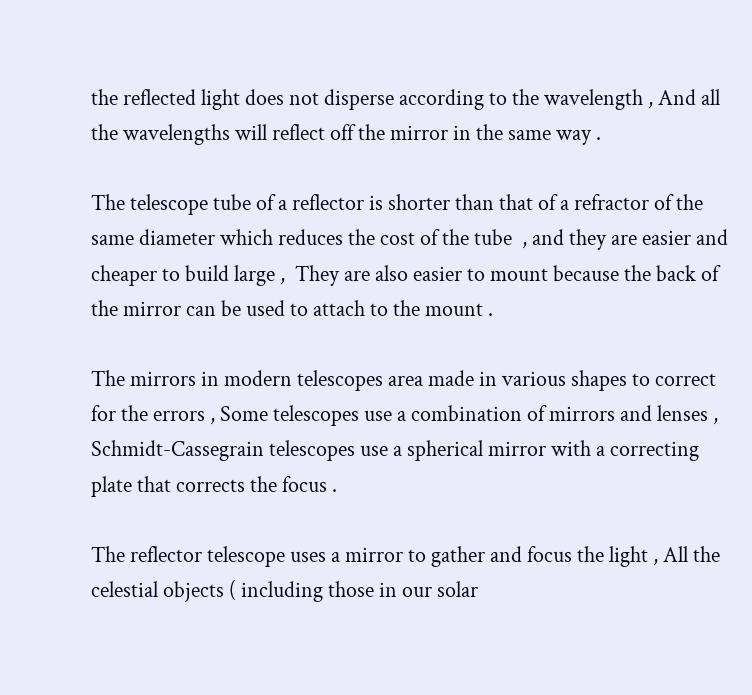the reflected light does not disperse according to the wavelength , And all the wavelengths will reflect off the mirror in the same way .

The telescope tube of a reflector is shorter than that of a refractor of the same diameter which reduces the cost of the tube  , and they are easier and cheaper to build large ,  They are also easier to mount because the back of the mirror can be used to attach to the mount .

The mirrors in modern telescopes area made in various shapes to correct for the errors , Some telescopes use a combination of mirrors and lenses , Schmidt-Cassegrain telescopes use a spherical mirror with a correcting plate that corrects the focus .

The reflector telescope uses a mirror to gather and focus the light , All the celestial objects ( including those in our solar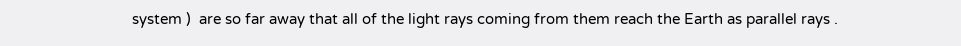system )  are so far away that all of the light rays coming from them reach the Earth as parallel rays .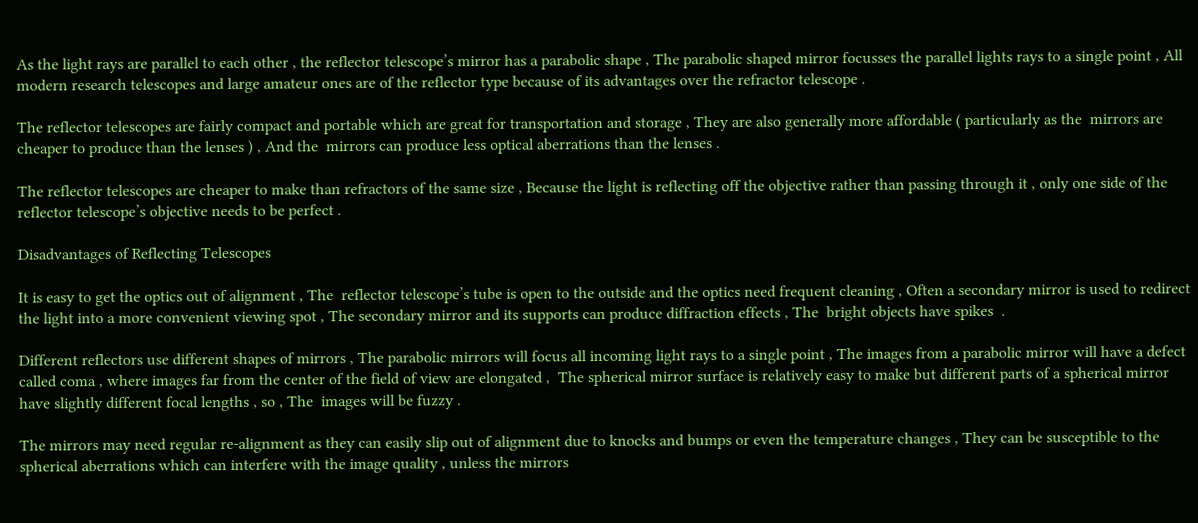As the light rays are parallel to each other , the reflector telescope’s mirror has a parabolic shape , The parabolic shaped mirror focusses the parallel lights rays to a single point , All modern research telescopes and large amateur ones are of the reflector type because of its advantages over the refractor telescope .

The reflector telescopes are fairly compact and portable which are great for transportation and storage , They are also generally more affordable ( particularly as the  mirrors are cheaper to produce than the lenses ) , And the  mirrors can produce less optical aberrations than the lenses .

The reflector telescopes are cheaper to make than refractors of the same size , Because the light is reflecting off the objective rather than passing through it , only one side of the reflector telescope’s objective needs to be perfect .

Disadvantages of Reflecting Telescopes

It is easy to get the optics out of alignment , The  reflector telescope’s tube is open to the outside and the optics need frequent cleaning , Often a secondary mirror is used to redirect the light into a more convenient viewing spot , The secondary mirror and its supports can produce diffraction effects , The  bright objects have spikes  .

Different reflectors use different shapes of mirrors , The parabolic mirrors will focus all incoming light rays to a single point , The images from a parabolic mirror will have a defect called coma , where images far from the center of the field of view are elongated ,  The spherical mirror surface is relatively easy to make but different parts of a spherical mirror have slightly different focal lengths , so , The  images will be fuzzy .

The mirrors may need regular re-alignment as they can easily slip out of alignment due to knocks and bumps or even the temperature changes , They can be susceptible to the spherical aberrations which can interfere with the image quality , unless the mirrors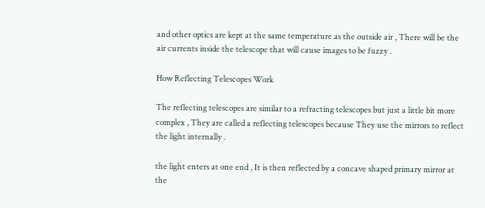and other optics are kept at the same temperature as the outside air , There will be the air currents inside the telescope that will cause images to be fuzzy .

How Reflecting Telescopes Work

The reflecting telescopes are similar to a refracting telescopes but just a little bit more complex , They are called a reflecting telescopes because They use the mirrors to reflect the light internally .

the light enters at one end , It is then reflected by a concave shaped primary mirror at the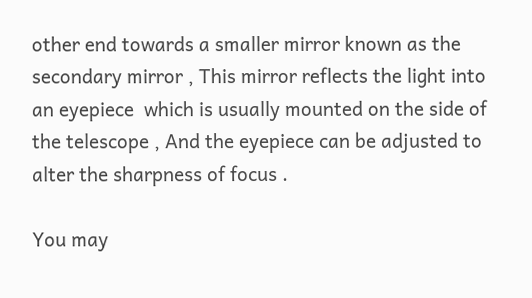other end towards a smaller mirror known as the secondary mirror , This mirror reflects the light into an eyepiece  which is usually mounted on the side of the telescope , And the eyepiece can be adjusted to alter the sharpness of focus .

You may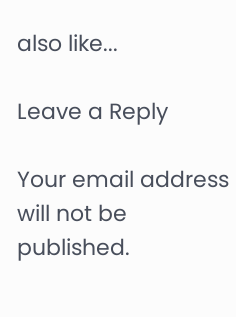also like...

Leave a Reply

Your email address will not be published.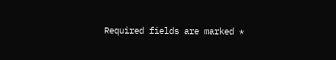Required fields are marked *